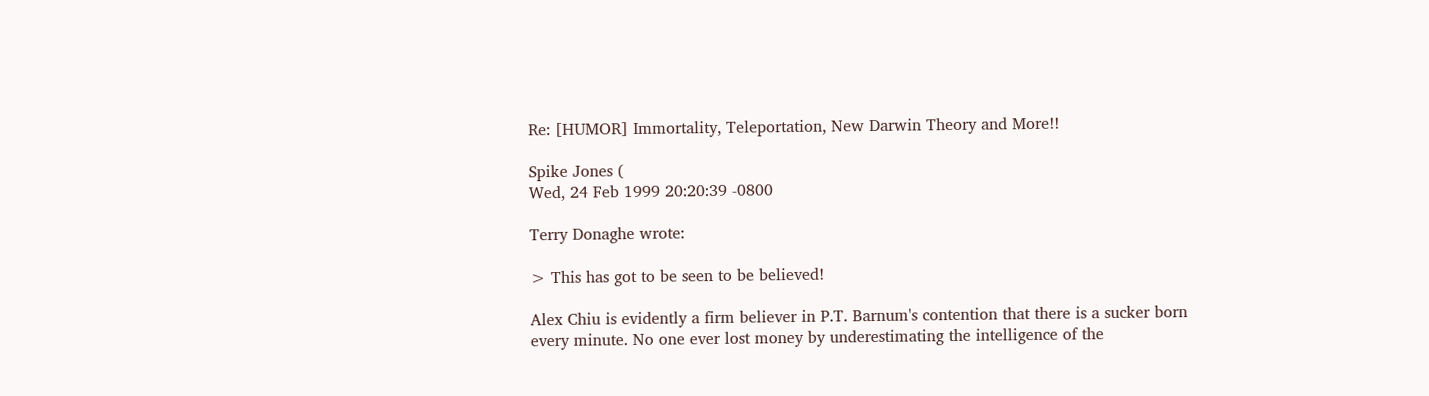Re: [HUMOR] Immortality, Teleportation, New Darwin Theory and More!!

Spike Jones (
Wed, 24 Feb 1999 20:20:39 -0800

Terry Donaghe wrote:

> This has got to be seen to be believed!

Alex Chiu is evidently a firm believer in P.T. Barnum's contention that there is a sucker born every minute. No one ever lost money by underestimating the intelligence of the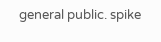general public. spike